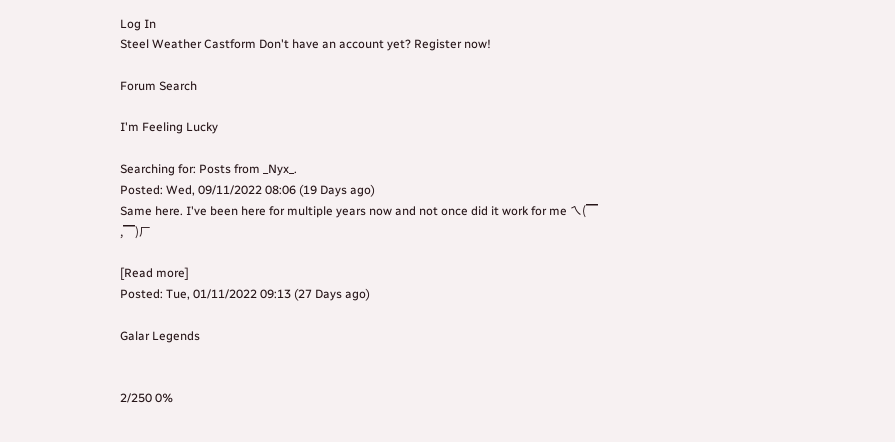Log In
Steel Weather Castform Don't have an account yet? Register now!

Forum Search

I'm Feeling Lucky

Searching for: Posts from _Nyx_.
Posted: Wed, 09/11/2022 08:06 (19 Days ago)
Same here. I've been here for multiple years now and not once did it work for me ㄟ(▔ ,▔)ㄏ

[Read more]
Posted: Tue, 01/11/2022 09:13 (27 Days ago)

Galar Legends


2/250 0%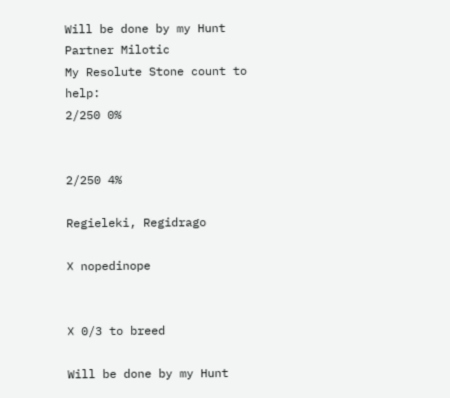Will be done by my Hunt Partner Milotic
My Resolute Stone count to help:
2/250 0%


2/250 4%

Regieleki, Regidrago

❌ nopedinope


❌ 0/3 to breed

Will be done by my Hunt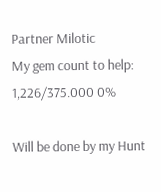Partner Milotic
My gem count to help:
1,226/375.000 0%

Will be done by my Hunt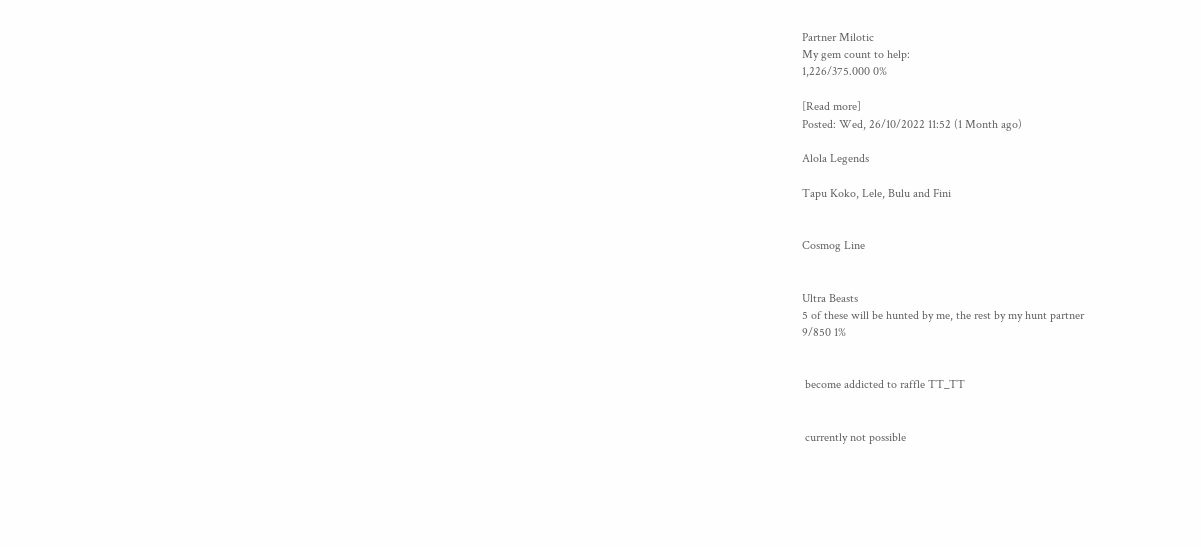Partner Milotic
My gem count to help:
1,226/375.000 0%

[Read more]
Posted: Wed, 26/10/2022 11:52 (1 Month ago)

Alola Legends

Tapu Koko, Lele, Bulu and Fini


Cosmog Line


Ultra Beasts
5 of these will be hunted by me, the rest by my hunt partner
9/850 1%


 become addicted to raffle TT_TT


 currently not possible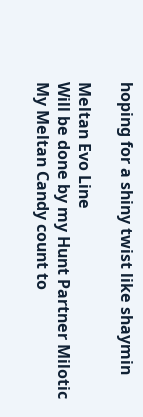hoping for a shiny twist like shaymin

Meltan Evo Line
Will be done by my Hunt Partner Milotic
My Meltan Candy count to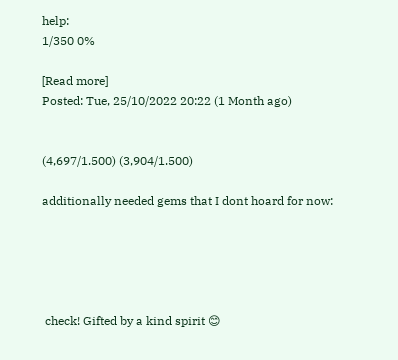help:
1/350 0%

[Read more]
Posted: Tue, 25/10/2022 20:22 (1 Month ago)


(4,697/1.500) (3,904/1.500)

additionally needed gems that I dont hoard for now:





 check! Gifted by a kind spirit 😊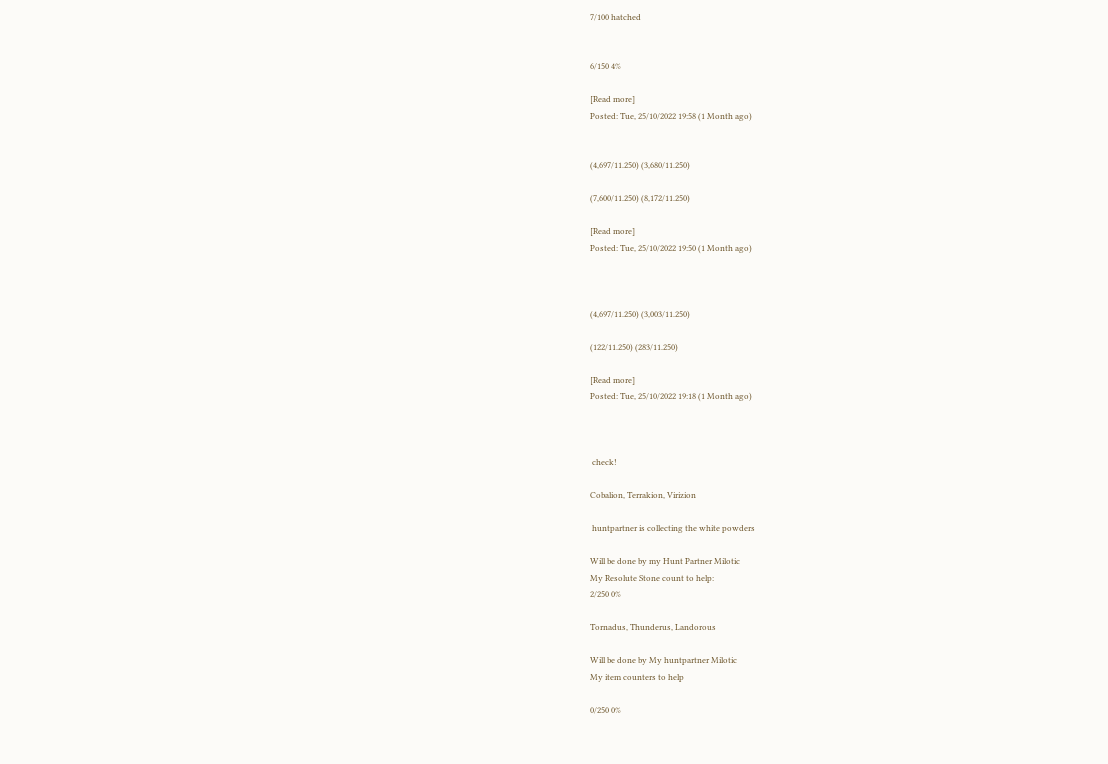7/100 hatched


6/150 4%

[Read more]
Posted: Tue, 25/10/2022 19:58 (1 Month ago)


(4,697/11.250) (3,680/11.250)

(7,600/11.250) (8,172/11.250)

[Read more]
Posted: Tue, 25/10/2022 19:50 (1 Month ago)



(4,697/11.250) (3,003/11.250)

(122/11.250) (283/11.250)

[Read more]
Posted: Tue, 25/10/2022 19:18 (1 Month ago)



 check!

Cobalion, Terrakion, Virizion

 huntpartner is collecting the white powders

Will be done by my Hunt Partner Milotic
My Resolute Stone count to help:
2/250 0%

Tornadus, Thunderus, Landorous

Will be done by My huntpartner Milotic
My item counters to help

0/250 0%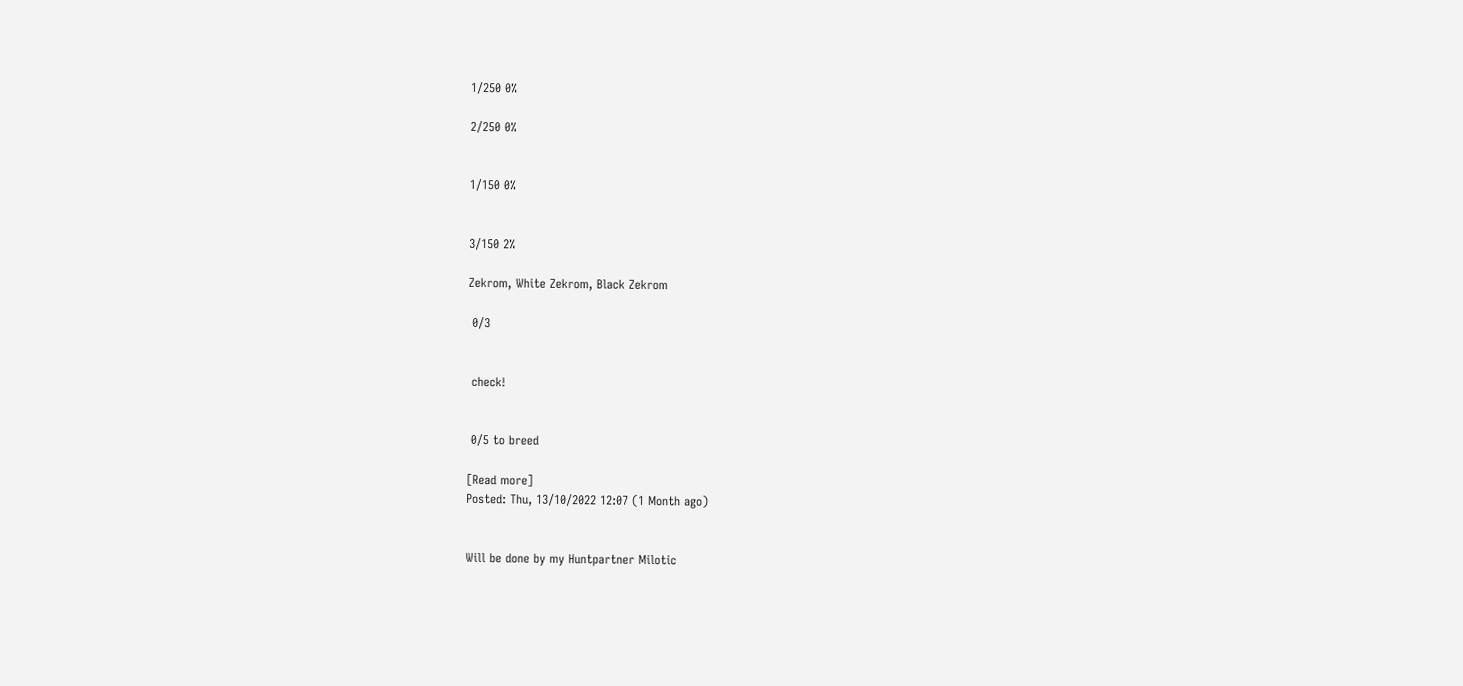1/250 0%

2/250 0%


1/150 0%


3/150 2%

Zekrom, White Zekrom, Black Zekrom

 0/3


 check!


 0/5 to breed

[Read more]
Posted: Thu, 13/10/2022 12:07 (1 Month ago)


Will be done by my Huntpartner Milotic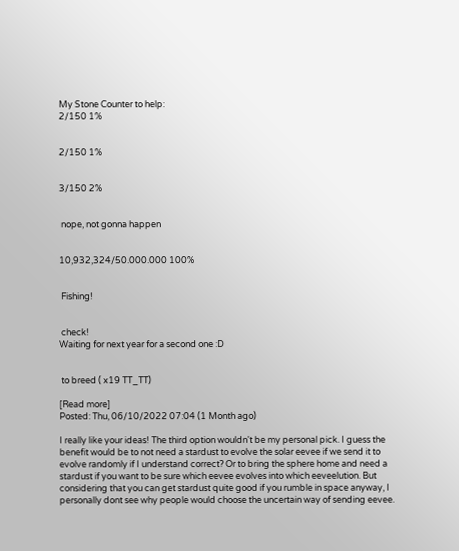My Stone Counter to help:
2/150 1%


2/150 1%


3/150 2%


 nope, not gonna happen


10,932,324/50.000.000 100%


 Fishing!


 check!
Waiting for next year for a second one :D


 to breed ( x19 TT_TT)

[Read more]
Posted: Thu, 06/10/2022 07:04 (1 Month ago)

I really like your ideas! The third option wouldn't be my personal pick. I guess the benefit would be to not need a stardust to evolve the solar eevee if we send it to evolve randomly if I understand correct? Or to bring the sphere home and need a stardust if you want to be sure which eevee evolves into which eeveelution. But considering that you can get stardust quite good if you rumble in space anyway, I personally dont see why people would choose the uncertain way of sending eevee.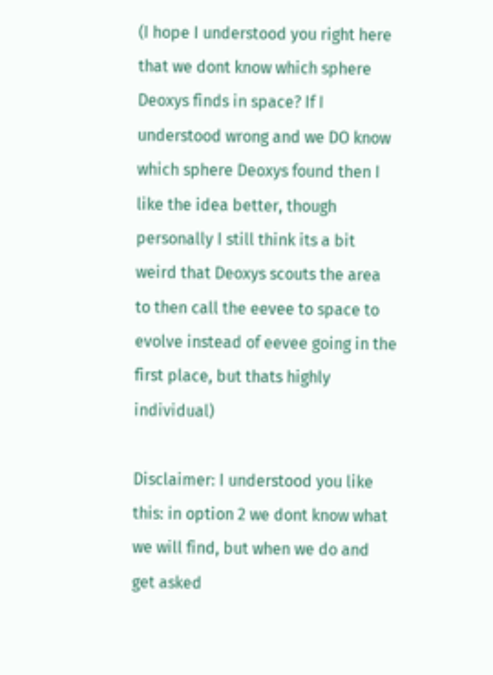(I hope I understood you right here that we dont know which sphere Deoxys finds in space? If I understood wrong and we DO know which sphere Deoxys found then I like the idea better, though personally I still think its a bit weird that Deoxys scouts the area to then call the eevee to space to evolve instead of eevee going in the first place, but thats highly individual)

Disclaimer: I understood you like this: in option 2 we dont know what we will find, but when we do and get asked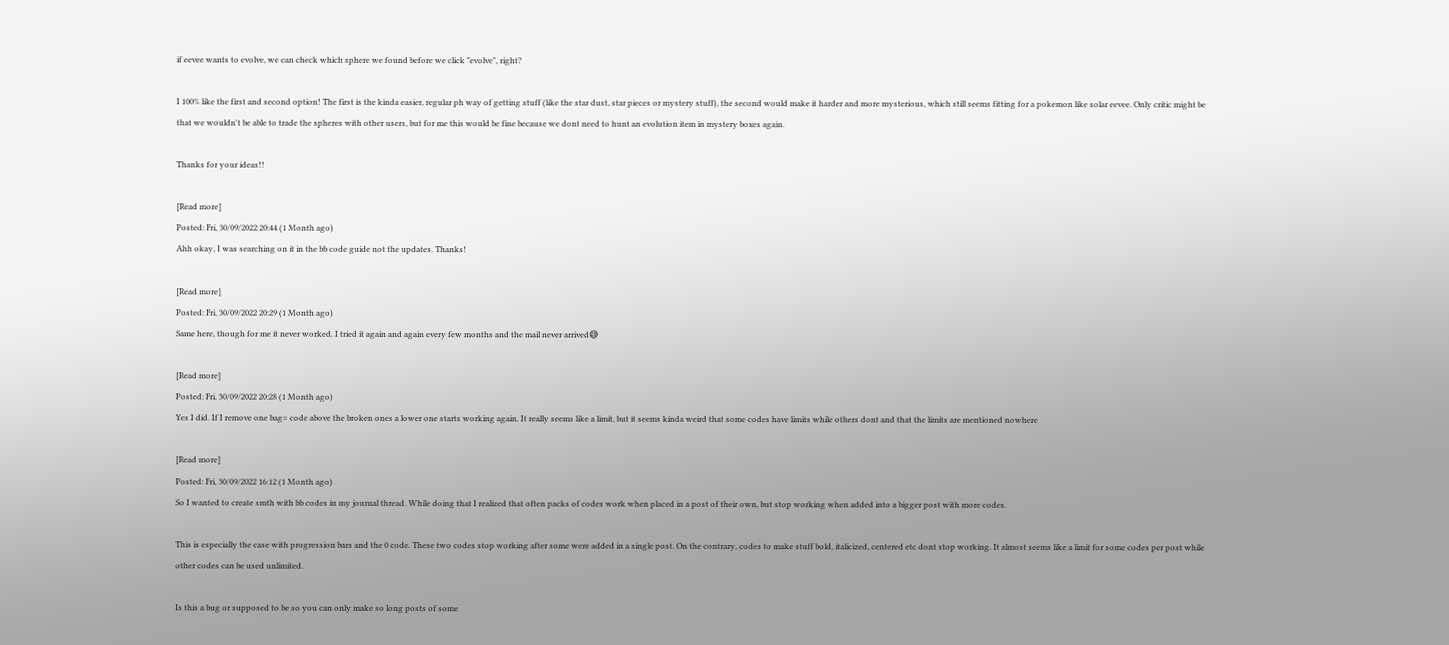if eevee wants to evolve, we can check which sphere we found before we click "evolve", right?

I 100% like the first and second option! The first is the kinda easier, regular ph way of getting stuff (like the star dust, star pieces or mystery stuff), the second would make it harder and more mysterious, which still seems fitting for a pokemon like solar eevee. Only critic might be that we wouldn't be able to trade the spheres with other users, but for me this would be fine because we dont need to hunt an evolution item in mystery boxes again.

Thanks for your ideas!!

[Read more]
Posted: Fri, 30/09/2022 20:44 (1 Month ago)
Ahh okay, I was searching on it in the bb code guide not the updates. Thanks!

[Read more]
Posted: Fri, 30/09/2022 20:29 (1 Month ago)
Same here, though for me it never worked. I tried it again and again every few months and the mail never arrived😅

[Read more]
Posted: Fri, 30/09/2022 20:28 (1 Month ago)
Yes I did. If I remove one bag= code above the broken ones a lower one starts working again. It really seems like a limit, but it seems kinda weird that some codes have limits while others dont and that the limits are mentioned nowhere

[Read more]
Posted: Fri, 30/09/2022 16:12 (1 Month ago)
So I wanted to create smth with bb codes in my journal thread. While doing that I realized that often packs of codes work when placed in a post of their own, but stop working when added into a bigger post with more codes.

This is especially the case with progression bars and the 0 code. These two codes stop working after some were added in a single post. On the contrary, codes to make stuff bold, italicized, centered etc dont stop working. It almost seems like a limit for some codes per post while other codes can be used unlimited.

Is this a bug or supposed to be so you can only make so long posts of some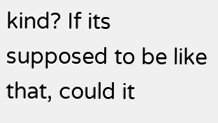kind? If its supposed to be like that, could it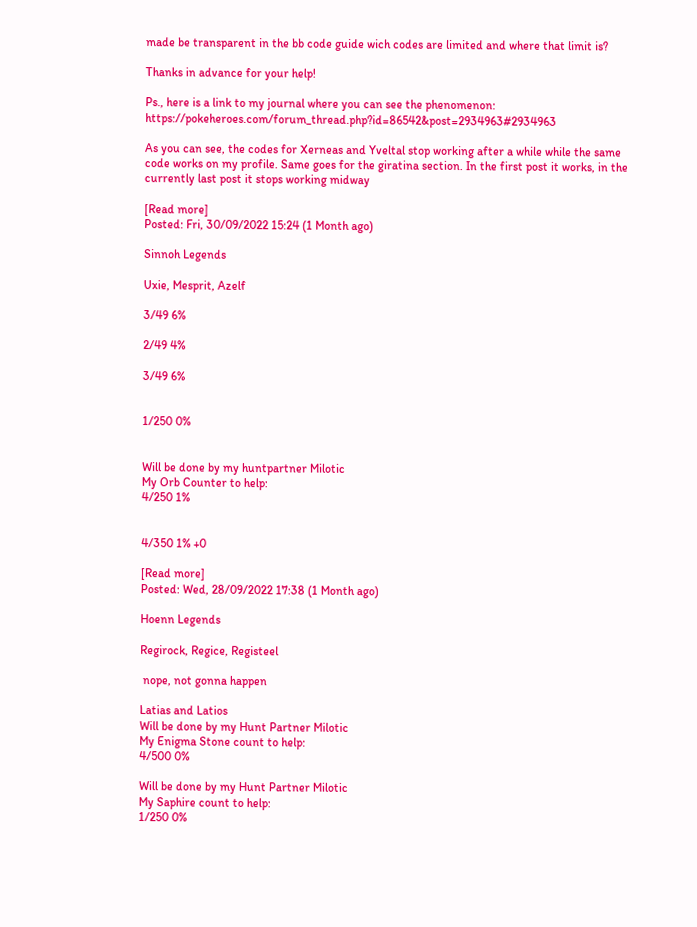made be transparent in the bb code guide wich codes are limited and where that limit is?

Thanks in advance for your help!

Ps., here is a link to my journal where you can see the phenomenon: https://pokeheroes.com/forum_thread.php?id=86542&post=2934963#2934963

As you can see, the codes for Xerneas and Yveltal stop working after a while while the same code works on my profile. Same goes for the giratina section. In the first post it works, in the currently last post it stops working midway

[Read more]
Posted: Fri, 30/09/2022 15:24 (1 Month ago)

Sinnoh Legends

Uxie, Mesprit, Azelf

3/49 6%

2/49 4%

3/49 6%


1/250 0%


Will be done by my huntpartner Milotic
My Orb Counter to help:
4/250 1%


4/350 1% +0

[Read more]
Posted: Wed, 28/09/2022 17:38 (1 Month ago)

Hoenn Legends

Regirock, Regice, Registeel

 nope, not gonna happen

Latias and Latios
Will be done by my Hunt Partner Milotic
My Enigma Stone count to help:
4/500 0%

Will be done by my Hunt Partner Milotic
My Saphire count to help:
1/250 0%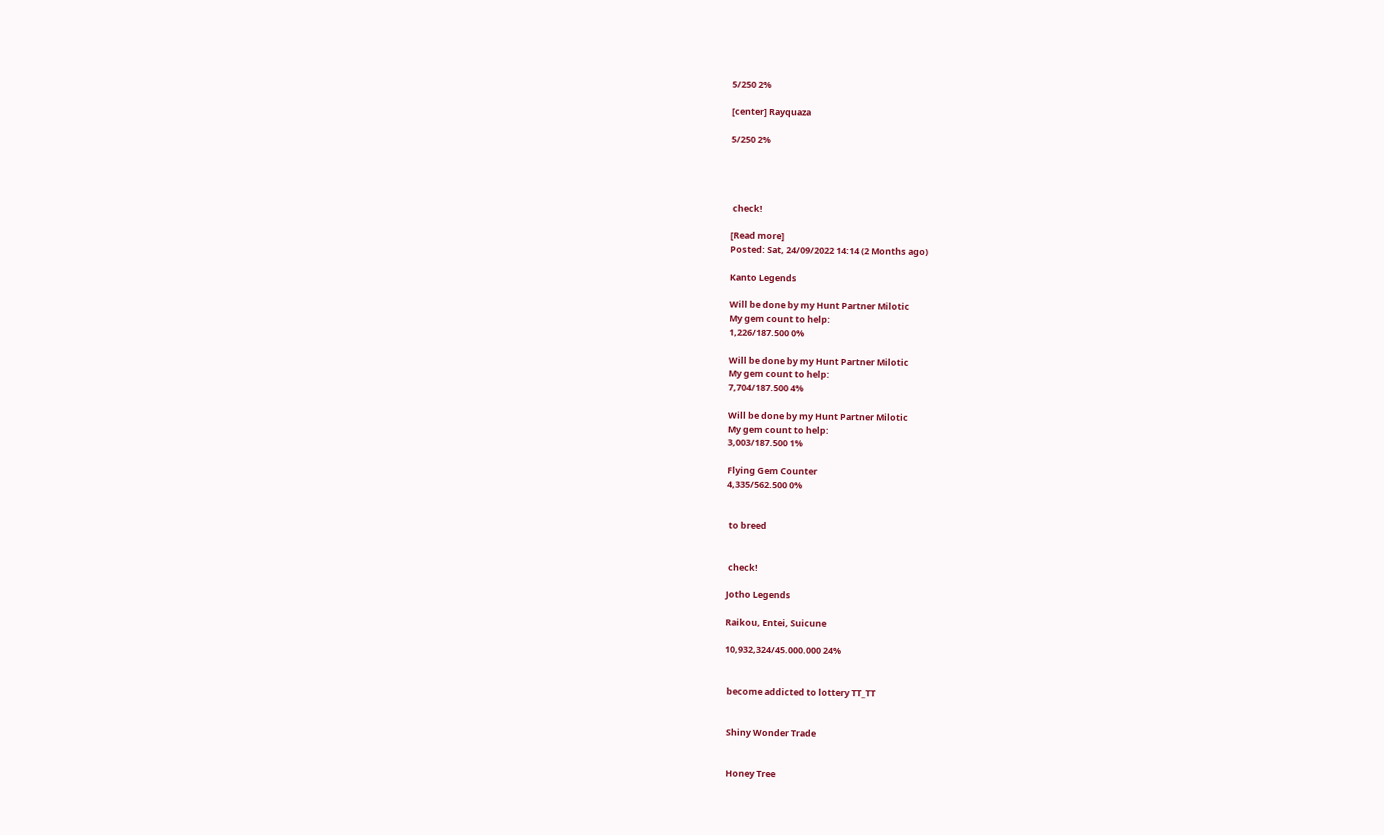5/250 2%

[center] Rayquaza

5/250 2%




 check!

[Read more]
Posted: Sat, 24/09/2022 14:14 (2 Months ago)

Kanto Legends

Will be done by my Hunt Partner Milotic
My gem count to help:
1,226/187.500 0%

Will be done by my Hunt Partner Milotic
My gem count to help:
7,704/187.500 4%

Will be done by my Hunt Partner Milotic
My gem count to help:
3,003/187.500 1%

Flying Gem Counter
4,335/562.500 0%


 to breed


 check!

Jotho Legends

Raikou, Entei, Suicune

10,932,324/45.000.000 24%


 become addicted to lottery TT_TT


 Shiny Wonder Trade


 Honey Tree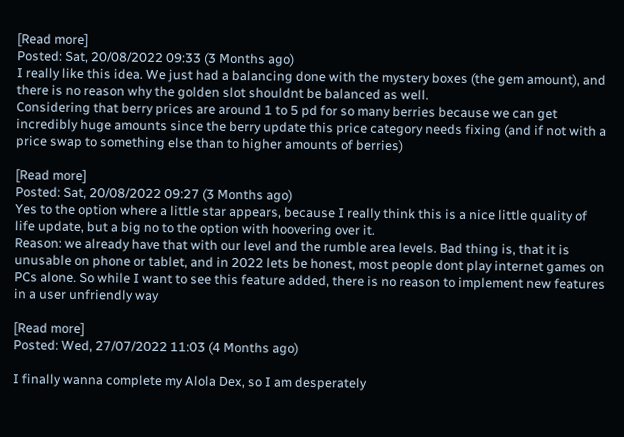[Read more]
Posted: Sat, 20/08/2022 09:33 (3 Months ago)
I really like this idea. We just had a balancing done with the mystery boxes (the gem amount), and there is no reason why the golden slot shouldnt be balanced as well.
Considering that berry prices are around 1 to 5 pd for so many berries because we can get incredibly huge amounts since the berry update this price category needs fixing (and if not with a price swap to something else than to higher amounts of berries)

[Read more]
Posted: Sat, 20/08/2022 09:27 (3 Months ago)
Yes to the option where a little star appears, because I really think this is a nice little quality of life update, but a big no to the option with hoovering over it.
Reason: we already have that with our level and the rumble area levels. Bad thing is, that it is unusable on phone or tablet, and in 2022 lets be honest, most people dont play internet games on PCs alone. So while I want to see this feature added, there is no reason to implement new features in a user unfriendly way

[Read more]
Posted: Wed, 27/07/2022 11:03 (4 Months ago)

I finally wanna complete my Alola Dex, so I am desperately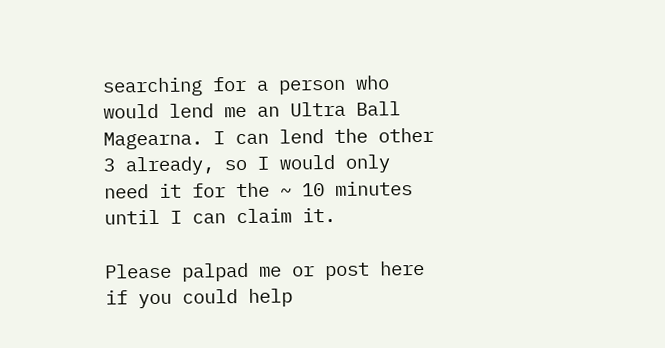searching for a person who would lend me an Ultra Ball Magearna. I can lend the other 3 already, so I would only need it for the ~ 10 minutes until I can claim it.

Please palpad me or post here if you could help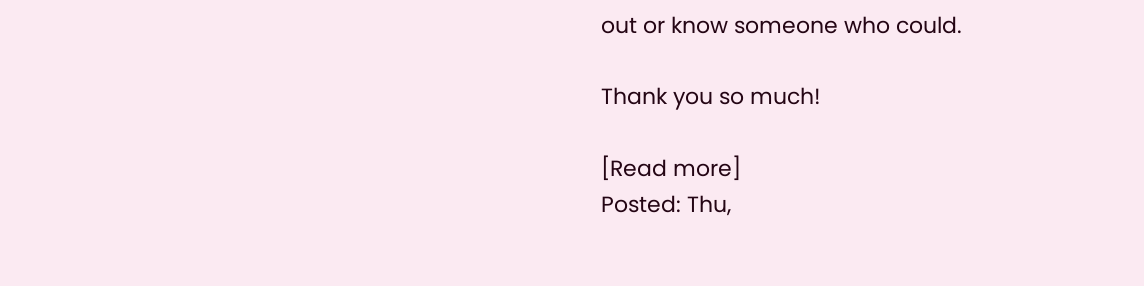out or know someone who could.

Thank you so much!

[Read more]
Posted: Thu,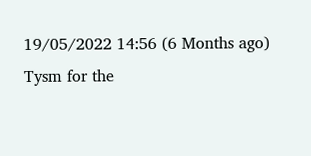19/05/2022 14:56 (6 Months ago)
Tysm for the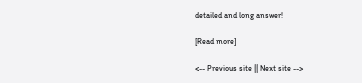detailed and long answer!

[Read more]

<-- Previous site || Next site -->